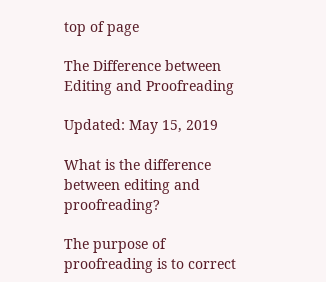top of page

The Difference between Editing and Proofreading

Updated: May 15, 2019

What is the difference between editing and proofreading?

The purpose of proofreading is to correct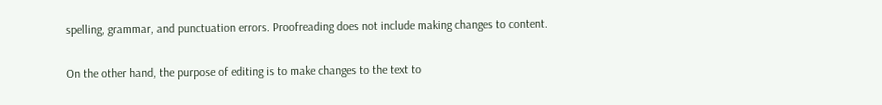spelling, grammar, and punctuation errors. Proofreading does not include making changes to content.

On the other hand, the purpose of editing is to make changes to the text to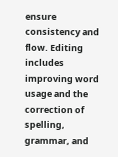ensure consistency and flow. Editing includes improving word usage and the correction of spelling, grammar, and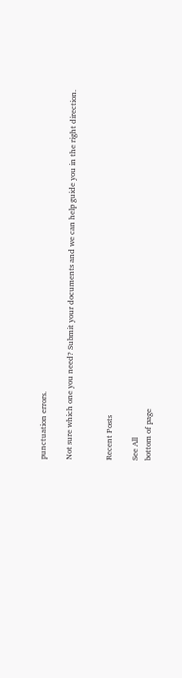punctuation errors.

Not sure which one you need? Submit your documents and we can help guide you in the right direction.


Recent Posts

See All
bottom of page